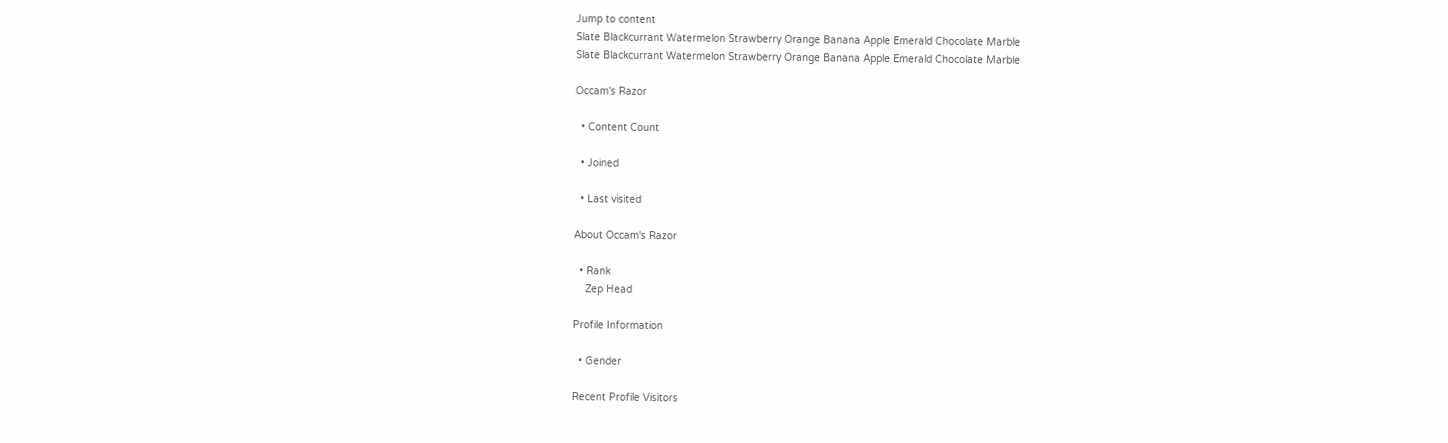Jump to content
Slate Blackcurrant Watermelon Strawberry Orange Banana Apple Emerald Chocolate Marble
Slate Blackcurrant Watermelon Strawberry Orange Banana Apple Emerald Chocolate Marble

Occam's Razor

  • Content Count

  • Joined

  • Last visited

About Occam's Razor

  • Rank
    Zep Head

Profile Information

  • Gender

Recent Profile Visitors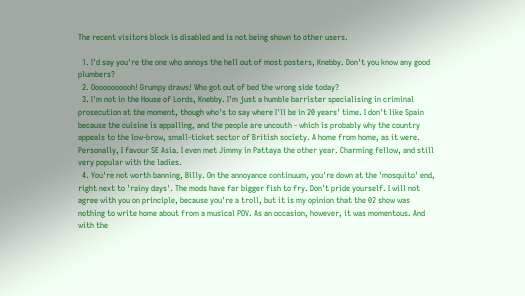The recent visitors block is disabled and is not being shown to other users.

  1. I'd say you're the one who annoys the hell out of most posters, Knebby. Don't you know any good plumbers?
  2. Ooooooooooh! Grumpy draws! Who got out of bed the wrong side today?
  3. I'm not in the House of Lords, Knebby. I'm just a humble barrister specialising in criminal prosecution at the moment, though who's to say where I'll be in 20 years' time. I don't like Spain because the cuisine is appalling, and the people are uncouth - which is probably why the country appeals to the low-brow, small-ticket sector of British society. A home from home, as it were. Personally, I favour SE Asia. I even met Jimmy in Pattaya the other year. Charming fellow, and still very popular with the ladies.
  4. You're not worth banning, Billy. On the annoyance continuum, you're down at the 'mosquito' end, right next to 'rainy days'. The mods have far bigger fish to fry. Don't pride yourself. I will not agree with you on principle, because you're a troll, but it is my opinion that the 02 show was nothing to write home about from a musical POV. As an occasion, however, it was momentous. And with the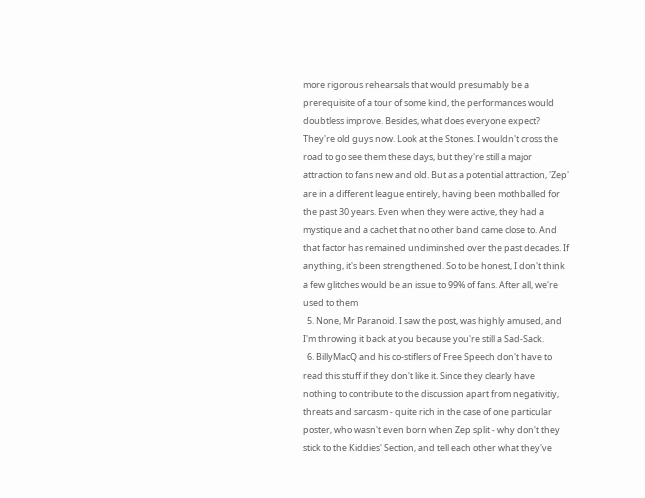more rigorous rehearsals that would presumably be a prerequisite of a tour of some kind, the performances would doubtless improve. Besides, what does everyone expect? They're old guys now. Look at the Stones. I wouldn't cross the road to go see them these days, but they're still a major attraction to fans new and old. But as a potential attraction, 'Zep' are in a different league entirely, having been mothballed for the past 30 years. Even when they were active, they had a mystique and a cachet that no other band came close to. And that factor has remained undiminshed over the past decades. If anything, it's been strengthened. So to be honest, I don't think a few glitches would be an issue to 99% of fans. After all, we're used to them
  5. None, Mr Paranoid. I saw the post, was highly amused, and I'm throwing it back at you because you're still a Sad-Sack.
  6. BillyMacQ and his co-stiflers of Free Speech don't have to read this stuff if they don't like it. Since they clearly have nothing to contribute to the discussion apart from negativitiy, threats and sarcasm - quite rich in the case of one particular poster, who wasn't even born when Zep split - why don't they stick to the Kiddies' Section, and tell each other what they've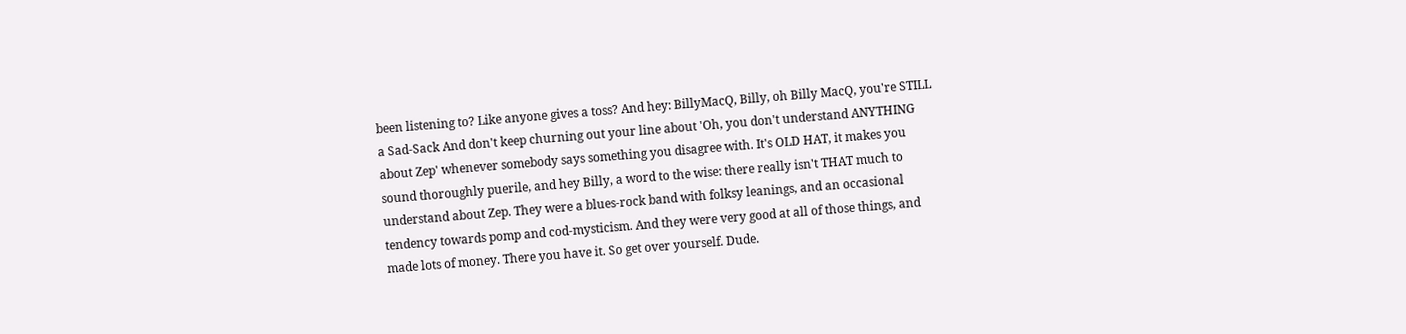been listening to? Like anyone gives a toss? And hey: BillyMacQ, Billy, oh Billy MacQ, you're STILL a Sad-Sack And don't keep churning out your line about 'Oh, you don't understand ANYTHING about Zep' whenever somebody says something you disagree with. It's OLD HAT, it makes you sound thoroughly puerile, and hey Billy, a word to the wise: there really isn't THAT much to understand about Zep. They were a blues-rock band with folksy leanings, and an occasional tendency towards pomp and cod-mysticism. And they were very good at all of those things, and made lots of money. There you have it. So get over yourself. Dude.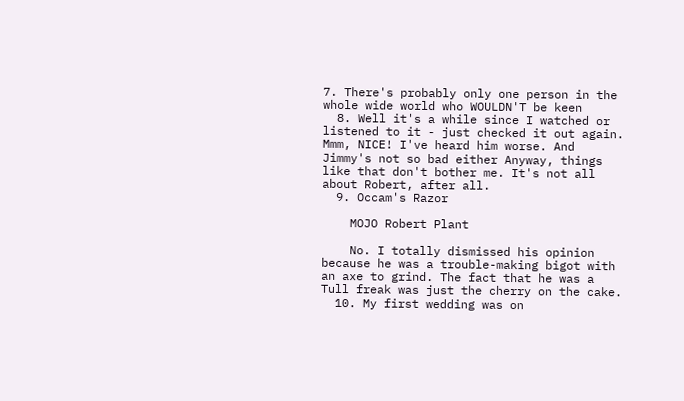7. There's probably only one person in the whole wide world who WOULDN'T be keen
  8. Well it's a while since I watched or listened to it - just checked it out again. Mmm, NICE! I've heard him worse. And Jimmy's not so bad either Anyway, things like that don't bother me. It's not all about Robert, after all.
  9. Occam's Razor

    MOJO Robert Plant

    No. I totally dismissed his opinion because he was a trouble-making bigot with an axe to grind. The fact that he was a Tull freak was just the cherry on the cake.
  10. My first wedding was on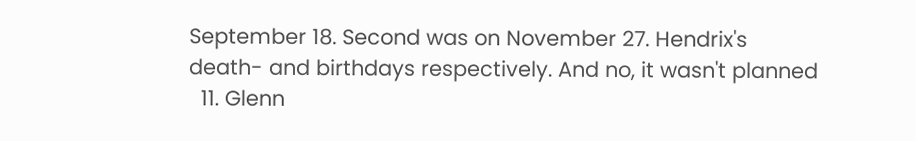September 18. Second was on November 27. Hendrix's death- and birthdays respectively. And no, it wasn't planned
  11. Glenn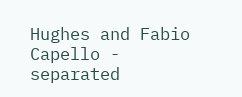Hughes and Fabio Capello - separated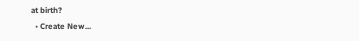at birth?
  • Create New...